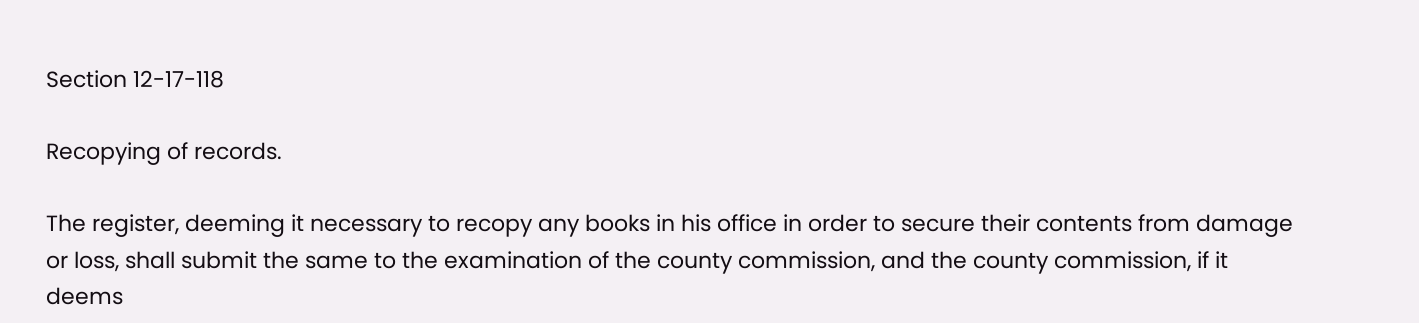Section 12-17-118

Recopying of records.

The register, deeming it necessary to recopy any books in his office in order to secure their contents from damage or loss, shall submit the same to the examination of the county commission, and the county commission, if it deems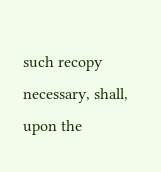such recopy necessary, shall, upon the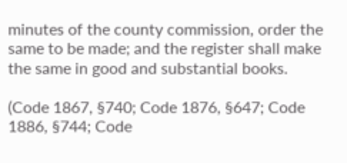minutes of the county commission, order the same to be made; and the register shall make the same in good and substantial books.

(Code 1867, §740; Code 1876, §647; Code 1886, §744; Code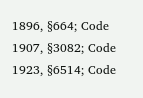1896, §664; Code 1907, §3082; Code 1923, §6514; Code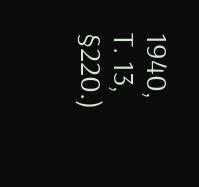1940, T. 13, §220.)